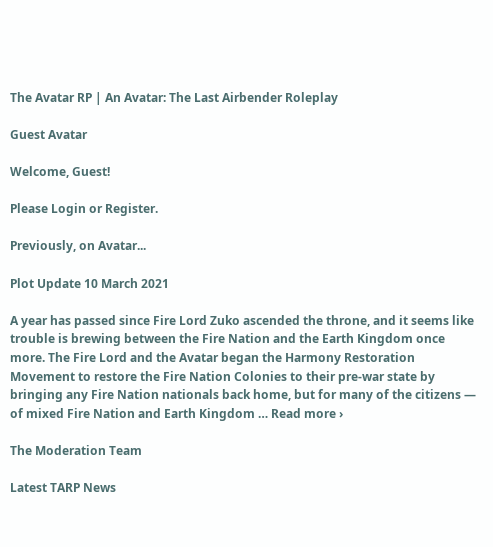The Avatar RP | An Avatar: The Last Airbender Roleplay

Guest Avatar

Welcome, Guest!

Please Login or Register.

Previously, on Avatar...

Plot Update 10 March 2021

A year has passed since Fire Lord Zuko ascended the throne, and it seems like trouble is brewing between the Fire Nation and the Earth Kingdom once more. The Fire Lord and the Avatar began the Harmony Restoration Movement to restore the Fire Nation Colonies to their pre-war state by bringing any Fire Nation nationals back home, but for many of the citizens — of mixed Fire Nation and Earth Kingdom … Read more ›

The Moderation Team

Latest TARP News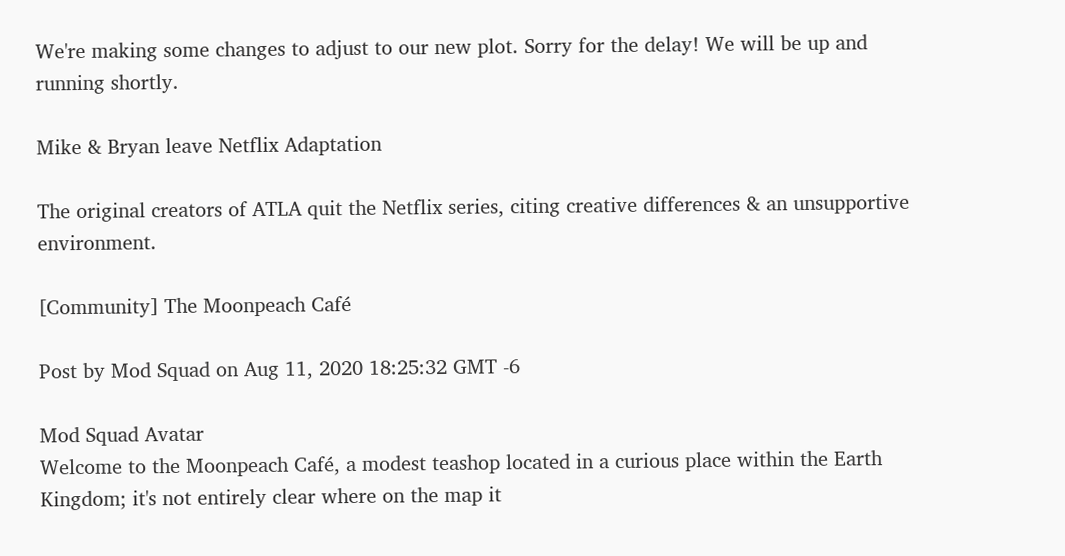We're making some changes to adjust to our new plot. Sorry for the delay! We will be up and running shortly.

Mike & Bryan leave Netflix Adaptation

The original creators of ATLA quit the Netflix series, citing creative differences & an unsupportive environment.

[Community] The Moonpeach Café

Post by Mod Squad on Aug 11, 2020 18:25:32 GMT -6

Mod Squad Avatar
Welcome to the Moonpeach Café, a modest teashop located in a curious place within the Earth Kingdom; it's not entirely clear where on the map it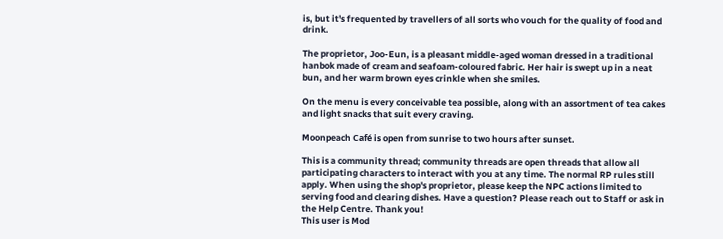is, but it's frequented by travellers of all sorts who vouch for the quality of food and drink.

The proprietor, Joo-Eun, is a pleasant middle-aged woman dressed in a traditional hanbok made of cream and seafoam-coloured fabric. Her hair is swept up in a neat bun, and her warm brown eyes crinkle when she smiles.

On the menu is every conceivable tea possible, along with an assortment of tea cakes and light snacks that suit every craving.

Moonpeach Café is open from sunrise to two hours after sunset.

This is a community thread; community threads are open threads that allow all participating characters to interact with you at any time. The normal RP rules still apply. When using the shop's proprietor, please keep the NPC actions limited to serving food and clearing dishes. Have a question? Please reach out to Staff or ask in the Help Centre. Thank you!
This user is Mod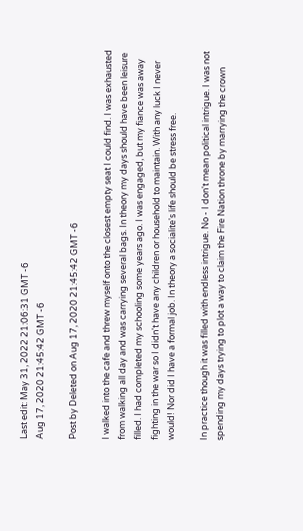Last edit: May 31, 2022 21:06:31 GMT -6
Aug 17, 2020 21:45:42 GMT -6

Post by Deleted on Aug 17, 2020 21:45:42 GMT -6

I walked into the cafe and threw myself onto the closest empty seat I could find. I was exhausted from walking all day and was carrying several bags. In theory my days should have been leisure filled. I had completed my schooling some years ago. I was engaged, but my fiance was away fighting in the war so I didn't have any children or household to maintain. With any luck I never would! Nor did I have a formal job. In theory a socialite's life should be stress free.

In practice though it was filled with endless intrigue. No - I don't mean political intrigue. I was not spending my days trying to plot a way to claim the Fire Nation throne by marrying the crown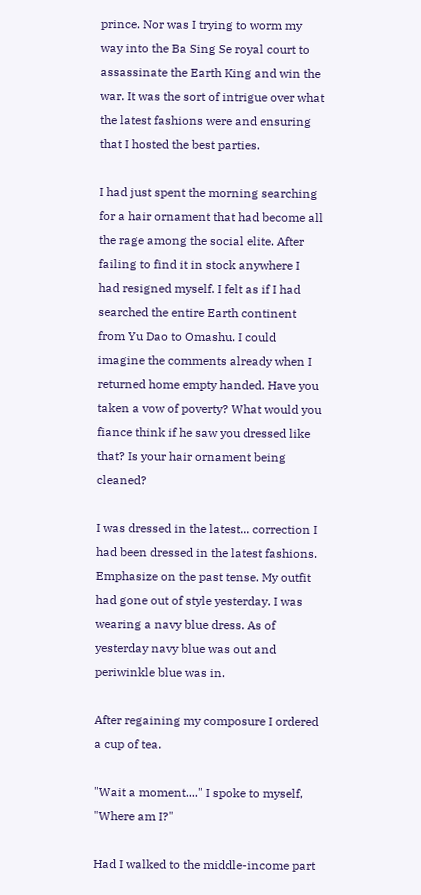prince. Nor was I trying to worm my way into the Ba Sing Se royal court to assassinate the Earth King and win the war. It was the sort of intrigue over what the latest fashions were and ensuring that I hosted the best parties.

I had just spent the morning searching for a hair ornament that had become all the rage among the social elite. After failing to find it in stock anywhere I had resigned myself. I felt as if I had searched the entire Earth continent from Yu Dao to Omashu. I could imagine the comments already when I returned home empty handed. Have you taken a vow of poverty? What would you fiance think if he saw you dressed like that? Is your hair ornament being cleaned?

I was dressed in the latest... correction I had been dressed in the latest fashions. Emphasize on the past tense. My outfit had gone out of style yesterday. I was wearing a navy blue dress. As of yesterday navy blue was out and periwinkle blue was in.

After regaining my composure I ordered a cup of tea.

"Wait a moment...." I spoke to myself, "Where am I?"

Had I walked to the middle-income part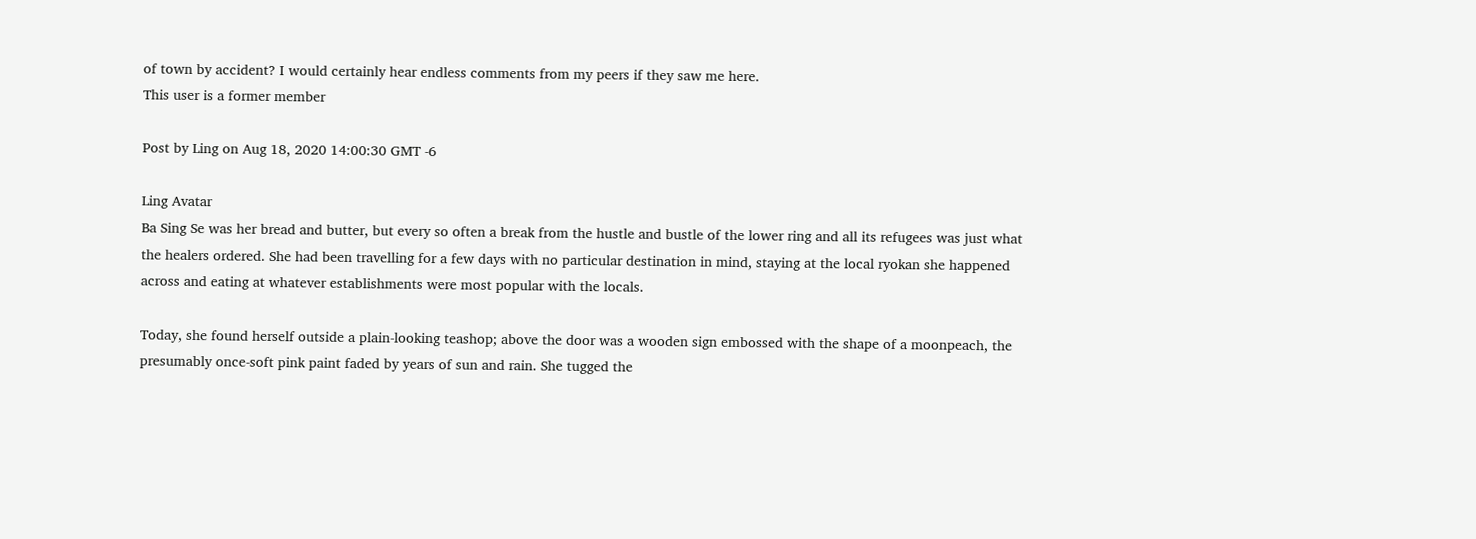of town by accident? I would certainly hear endless comments from my peers if they saw me here.
This user is a former member

Post by Ling on Aug 18, 2020 14:00:30 GMT -6

Ling Avatar
Ba Sing Se was her bread and butter, but every so often a break from the hustle and bustle of the lower ring and all its refugees was just what the healers ordered. She had been travelling for a few days with no particular destination in mind, staying at the local ryokan she happened across and eating at whatever establishments were most popular with the locals.

Today, she found herself outside a plain-looking teashop; above the door was a wooden sign embossed with the shape of a moonpeach, the presumably once-soft pink paint faded by years of sun and rain. She tugged the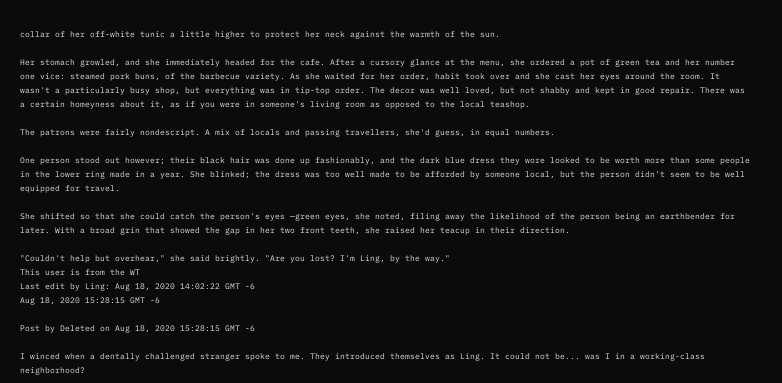collar of her off-white tunic a little higher to protect her neck against the warmth of the sun.

Her stomach growled, and she immediately headed for the cafe. After a cursory glance at the menu, she ordered a pot of green tea and her number one vice: steamed pork buns, of the barbecue variety. As she waited for her order, habit took over and she cast her eyes around the room. It wasn't a particularly busy shop, but everything was in tip-top order. The decor was well loved, but not shabby and kept in good repair. There was a certain homeyness about it, as if you were in someone's living room as opposed to the local teashop.

The patrons were fairly nondescript. A mix of locals and passing travellers, she'd guess, in equal numbers.

One person stood out however; their black hair was done up fashionably, and the dark blue dress they wore looked to be worth more than some people in the lower ring made in a year. She blinked; the dress was too well made to be afforded by someone local, but the person didn't seem to be well equipped for travel.

She shifted so that she could catch the person's eyes —green eyes, she noted, filing away the likelihood of the person being an earthbender for later. With a broad grin that showed the gap in her two front teeth, she raised her teacup in their direction.

"Couldn't help but overhear," she said brightly. "Are you lost? I'm Ling, by the way."
This user is from the WT
Last edit by Ling: Aug 18, 2020 14:02:22 GMT -6
Aug 18, 2020 15:28:15 GMT -6

Post by Deleted on Aug 18, 2020 15:28:15 GMT -6

I winced when a dentally challenged stranger spoke to me. They introduced themselves as Ling. It could not be... was I in a working-class neighborhood?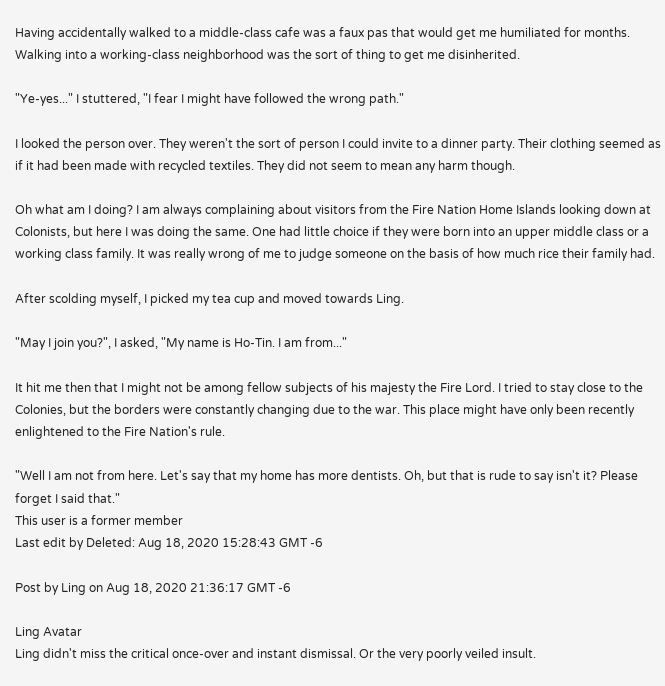Having accidentally walked to a middle-class cafe was a faux pas that would get me humiliated for months. Walking into a working-class neighborhood was the sort of thing to get me disinherited.

"Ye-yes..." I stuttered, "I fear I might have followed the wrong path."

I looked the person over. They weren't the sort of person I could invite to a dinner party. Their clothing seemed as if it had been made with recycled textiles. They did not seem to mean any harm though.

Oh what am I doing? I am always complaining about visitors from the Fire Nation Home Islands looking down at Colonists, but here I was doing the same. One had little choice if they were born into an upper middle class or a working class family. It was really wrong of me to judge someone on the basis of how much rice their family had.

After scolding myself, I picked my tea cup and moved towards Ling.

"May I join you?", I asked, "My name is Ho-Tin. I am from..."

It hit me then that I might not be among fellow subjects of his majesty the Fire Lord. I tried to stay close to the Colonies, but the borders were constantly changing due to the war. This place might have only been recently enlightened to the Fire Nation's rule.

"Well I am not from here. Let's say that my home has more dentists. Oh, but that is rude to say isn't it? Please forget I said that."
This user is a former member
Last edit by Deleted: Aug 18, 2020 15:28:43 GMT -6

Post by Ling on Aug 18, 2020 21:36:17 GMT -6

Ling Avatar
Ling didn't miss the critical once-over and instant dismissal. Or the very poorly veiled insult.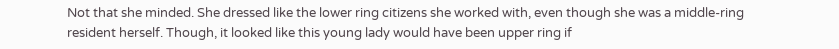Not that she minded. She dressed like the lower ring citizens she worked with, even though she was a middle-ring resident herself. Though, it looked like this young lady would have been upper ring if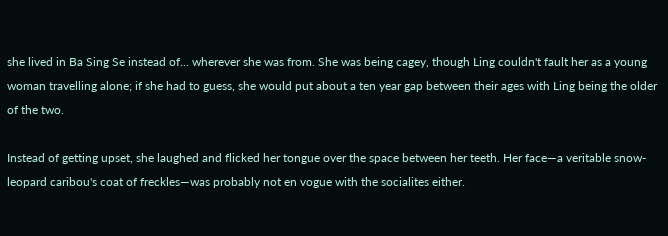she lived in Ba Sing Se instead of... wherever she was from. She was being cagey, though Ling couldn't fault her as a young woman travelling alone; if she had to guess, she would put about a ten year gap between their ages with Ling being the older of the two.

Instead of getting upset, she laughed and flicked her tongue over the space between her teeth. Her face—a veritable snow-leopard caribou's coat of freckles—was probably not en vogue with the socialites either.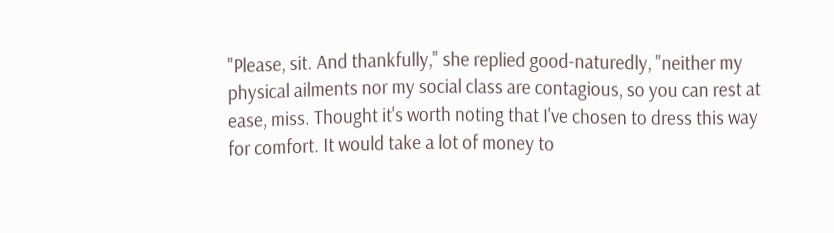"Please, sit. And thankfully," she replied good-naturedly, "neither my physical ailments nor my social class are contagious, so you can rest at ease, miss. Thought it's worth noting that I've chosen to dress this way for comfort. It would take a lot of money to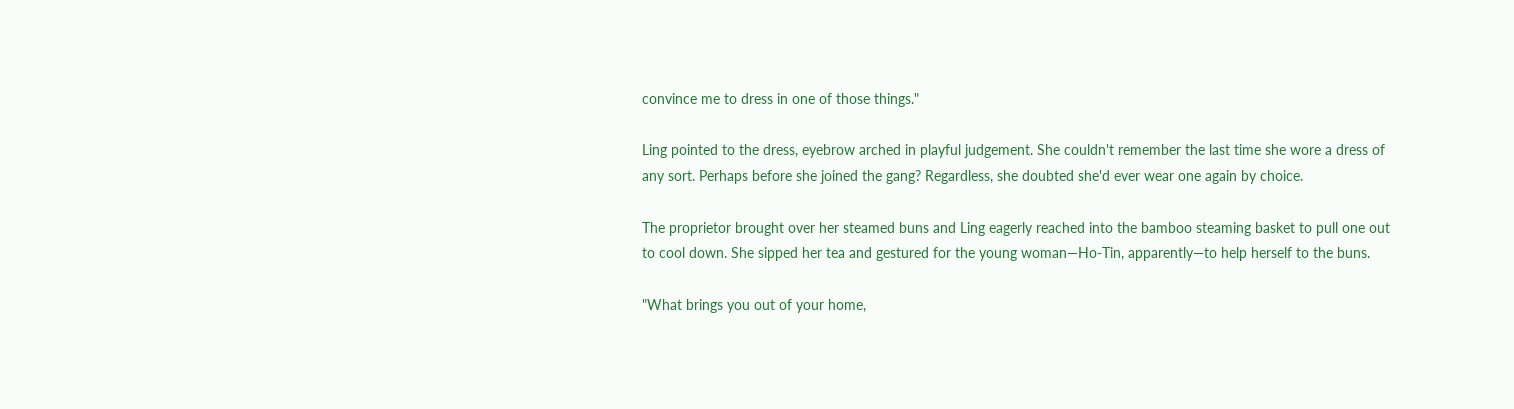convince me to dress in one of those things."

Ling pointed to the dress, eyebrow arched in playful judgement. She couldn't remember the last time she wore a dress of any sort. Perhaps before she joined the gang? Regardless, she doubted she'd ever wear one again by choice.

The proprietor brought over her steamed buns and Ling eagerly reached into the bamboo steaming basket to pull one out to cool down. She sipped her tea and gestured for the young woman—Ho-Tin, apparently—to help herself to the buns.

"What brings you out of your home,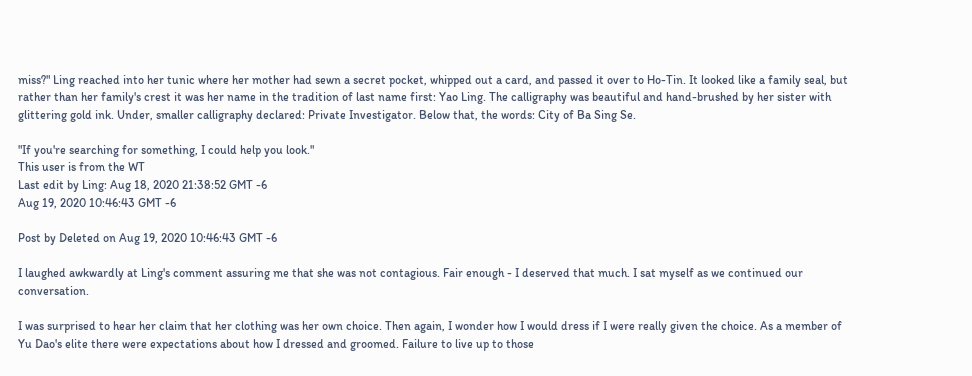miss?" Ling reached into her tunic where her mother had sewn a secret pocket, whipped out a card, and passed it over to Ho-Tin. It looked like a family seal, but rather than her family's crest it was her name in the tradition of last name first: Yao Ling. The calligraphy was beautiful and hand-brushed by her sister with glittering gold ink. Under, smaller calligraphy declared: Private Investigator. Below that, the words: City of Ba Sing Se.

"If you're searching for something, I could help you look."
This user is from the WT
Last edit by Ling: Aug 18, 2020 21:38:52 GMT -6
Aug 19, 2020 10:46:43 GMT -6

Post by Deleted on Aug 19, 2020 10:46:43 GMT -6

I laughed awkwardly at Ling's comment assuring me that she was not contagious. Fair enough - I deserved that much. I sat myself as we continued our conversation.

I was surprised to hear her claim that her clothing was her own choice. Then again, I wonder how I would dress if I were really given the choice. As a member of Yu Dao's elite there were expectations about how I dressed and groomed. Failure to live up to those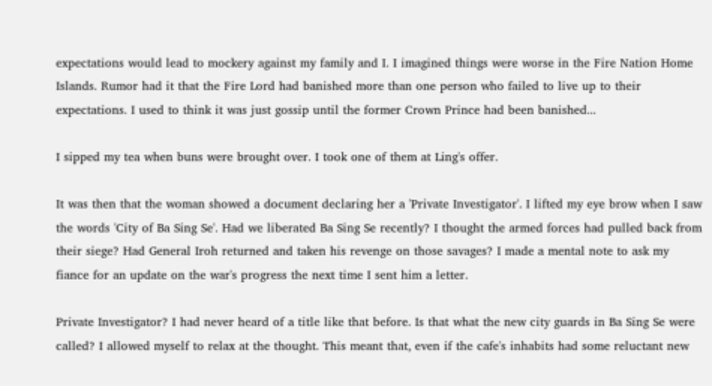expectations would lead to mockery against my family and I. I imagined things were worse in the Fire Nation Home Islands. Rumor had it that the Fire Lord had banished more than one person who failed to live up to their expectations. I used to think it was just gossip until the former Crown Prince had been banished...

I sipped my tea when buns were brought over. I took one of them at Ling's offer.

It was then that the woman showed a document declaring her a 'Private Investigator'. I lifted my eye brow when I saw the words 'City of Ba Sing Se'. Had we liberated Ba Sing Se recently? I thought the armed forces had pulled back from their siege? Had General Iroh returned and taken his revenge on those savages? I made a mental note to ask my fiance for an update on the war's progress the next time I sent him a letter.

Private Investigator? I had never heard of a title like that before. Is that what the new city guards in Ba Sing Se were called? I allowed myself to relax at the thought. This meant that, even if the cafe's inhabits had some reluctant new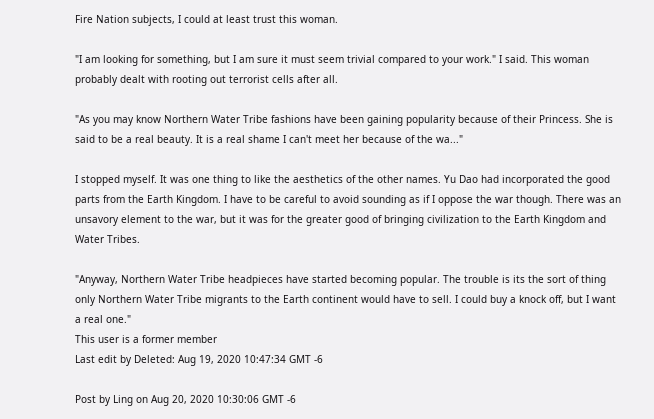Fire Nation subjects, I could at least trust this woman.

"I am looking for something, but I am sure it must seem trivial compared to your work." I said. This woman probably dealt with rooting out terrorist cells after all.

"As you may know Northern Water Tribe fashions have been gaining popularity because of their Princess. She is said to be a real beauty. It is a real shame I can't meet her because of the wa..."

I stopped myself. It was one thing to like the aesthetics of the other names. Yu Dao had incorporated the good parts from the Earth Kingdom. I have to be careful to avoid sounding as if I oppose the war though. There was an unsavory element to the war, but it was for the greater good of bringing civilization to the Earth Kingdom and Water Tribes.

"Anyway, Northern Water Tribe headpieces have started becoming popular. The trouble is its the sort of thing only Northern Water Tribe migrants to the Earth continent would have to sell. I could buy a knock off, but I want a real one."
This user is a former member
Last edit by Deleted: Aug 19, 2020 10:47:34 GMT -6

Post by Ling on Aug 20, 2020 10:30:06 GMT -6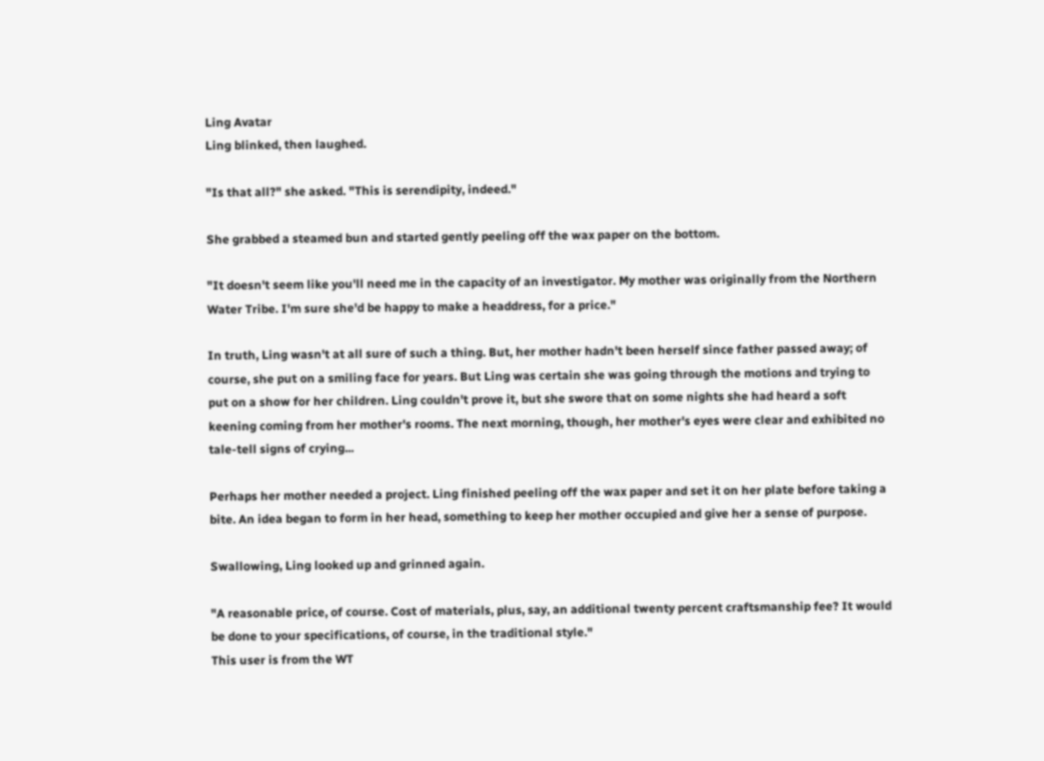Ling Avatar
Ling blinked, then laughed.

"Is that all?" she asked. "This is serendipity, indeed."

She grabbed a steamed bun and started gently peeling off the wax paper on the bottom.

"It doesn't seem like you'll need me in the capacity of an investigator. My mother was originally from the Northern Water Tribe. I'm sure she'd be happy to make a headdress, for a price."

In truth, Ling wasn't at all sure of such a thing. But, her mother hadn't been herself since father passed away; of course, she put on a smiling face for years. But Ling was certain she was going through the motions and trying to put on a show for her children. Ling couldn't prove it, but she swore that on some nights she had heard a soft keening coming from her mother's rooms. The next morning, though, her mother's eyes were clear and exhibited no tale-tell signs of crying...

Perhaps her mother needed a project. Ling finished peeling off the wax paper and set it on her plate before taking a bite. An idea began to form in her head, something to keep her mother occupied and give her a sense of purpose.

Swallowing, Ling looked up and grinned again.

"A reasonable price, of course. Cost of materials, plus, say, an additional twenty percent craftsmanship fee? It would be done to your specifications, of course, in the traditional style."
This user is from the WT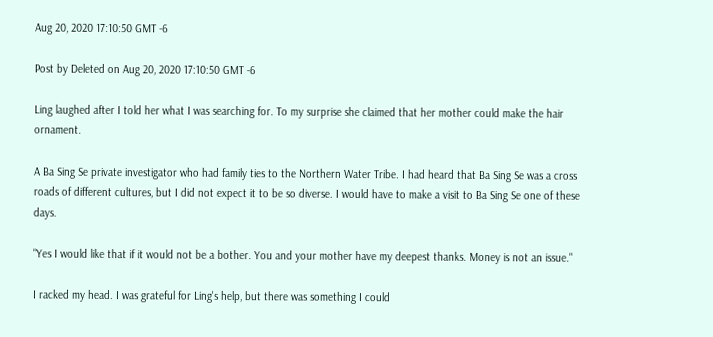Aug 20, 2020 17:10:50 GMT -6

Post by Deleted on Aug 20, 2020 17:10:50 GMT -6

Ling laughed after I told her what I was searching for. To my surprise she claimed that her mother could make the hair ornament.

A Ba Sing Se private investigator who had family ties to the Northern Water Tribe. I had heard that Ba Sing Se was a cross roads of different cultures, but I did not expect it to be so diverse. I would have to make a visit to Ba Sing Se one of these days.

"Yes I would like that if it would not be a bother. You and your mother have my deepest thanks. Money is not an issue."

I racked my head. I was grateful for Ling's help, but there was something I could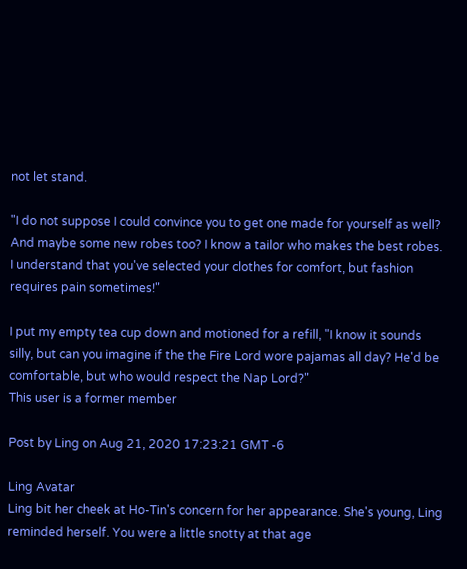not let stand.

"I do not suppose I could convince you to get one made for yourself as well? And maybe some new robes too? I know a tailor who makes the best robes. I understand that you've selected your clothes for comfort, but fashion requires pain sometimes!"

I put my empty tea cup down and motioned for a refill, "I know it sounds silly, but can you imagine if the the Fire Lord wore pajamas all day? He'd be comfortable, but who would respect the Nap Lord?"
This user is a former member

Post by Ling on Aug 21, 2020 17:23:21 GMT -6

Ling Avatar
Ling bit her cheek at Ho-Tin's concern for her appearance. She's young, Ling reminded herself. You were a little snotty at that age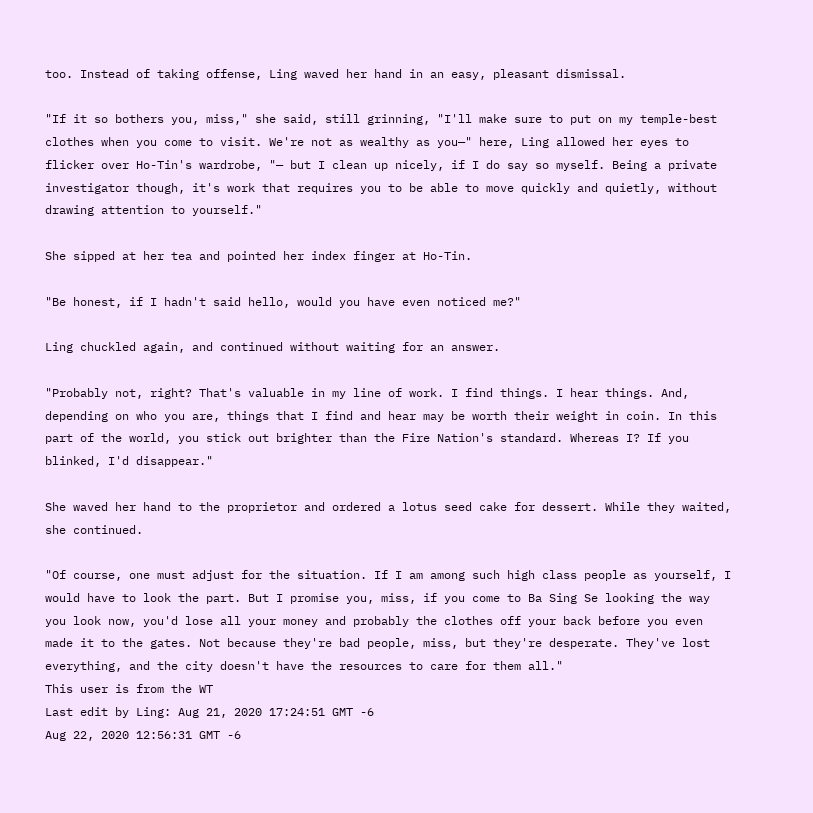too. Instead of taking offense, Ling waved her hand in an easy, pleasant dismissal.

"If it so bothers you, miss," she said, still grinning, "I'll make sure to put on my temple-best clothes when you come to visit. We're not as wealthy as you—" here, Ling allowed her eyes to flicker over Ho-Tin's wardrobe, "— but I clean up nicely, if I do say so myself. Being a private investigator though, it's work that requires you to be able to move quickly and quietly, without drawing attention to yourself."

She sipped at her tea and pointed her index finger at Ho-Tin.

"Be honest, if I hadn't said hello, would you have even noticed me?"

Ling chuckled again, and continued without waiting for an answer.

"Probably not, right? That's valuable in my line of work. I find things. I hear things. And, depending on who you are, things that I find and hear may be worth their weight in coin. In this part of the world, you stick out brighter than the Fire Nation's standard. Whereas I? If you blinked, I'd disappear."

She waved her hand to the proprietor and ordered a lotus seed cake for dessert. While they waited, she continued.

"Of course, one must adjust for the situation. If I am among such high class people as yourself, I would have to look the part. But I promise you, miss, if you come to Ba Sing Se looking the way you look now, you'd lose all your money and probably the clothes off your back before you even made it to the gates. Not because they're bad people, miss, but they're desperate. They've lost everything, and the city doesn't have the resources to care for them all."
This user is from the WT
Last edit by Ling: Aug 21, 2020 17:24:51 GMT -6
Aug 22, 2020 12:56:31 GMT -6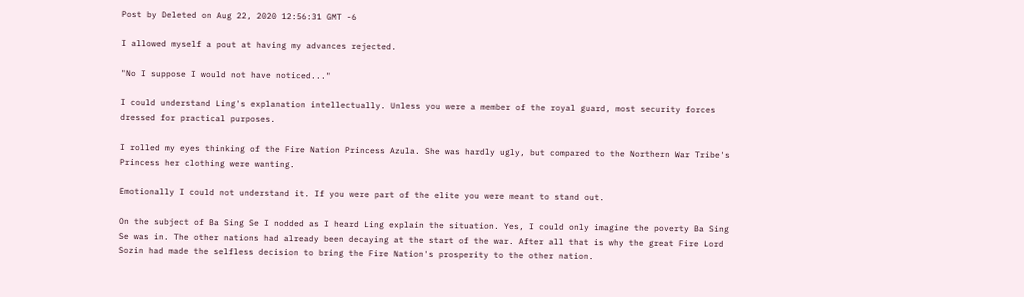Post by Deleted on Aug 22, 2020 12:56:31 GMT -6

I allowed myself a pout at having my advances rejected.

"No I suppose I would not have noticed..."

I could understand Ling's explanation intellectually. Unless you were a member of the royal guard, most security forces dressed for practical purposes.

I rolled my eyes thinking of the Fire Nation Princess Azula. She was hardly ugly, but compared to the Northern War Tribe's Princess her clothing were wanting.

Emotionally I could not understand it. If you were part of the elite you were meant to stand out.

On the subject of Ba Sing Se I nodded as I heard Ling explain the situation. Yes, I could only imagine the poverty Ba Sing Se was in. The other nations had already been decaying at the start of the war. After all that is why the great Fire Lord Sozin had made the selfless decision to bring the Fire Nation's prosperity to the other nation.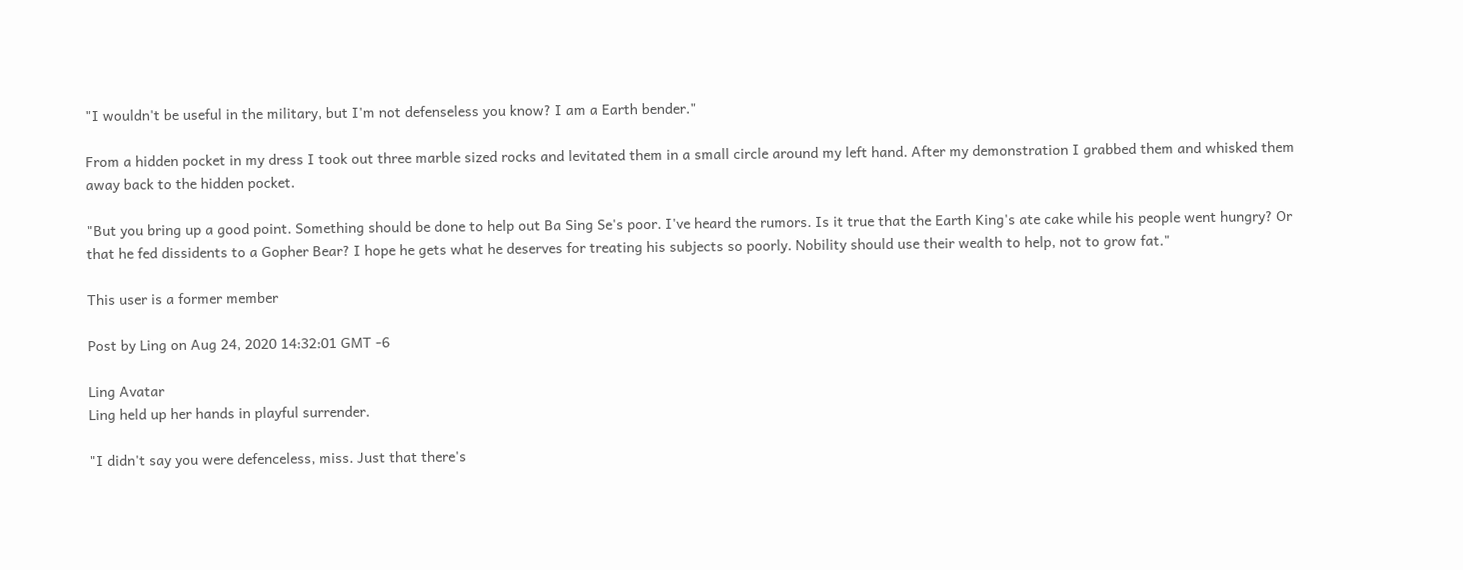"I wouldn't be useful in the military, but I'm not defenseless you know? I am a Earth bender."

From a hidden pocket in my dress I took out three marble sized rocks and levitated them in a small circle around my left hand. After my demonstration I grabbed them and whisked them away back to the hidden pocket.

"But you bring up a good point. Something should be done to help out Ba Sing Se's poor. I've heard the rumors. Is it true that the Earth King's ate cake while his people went hungry? Or that he fed dissidents to a Gopher Bear? I hope he gets what he deserves for treating his subjects so poorly. Nobility should use their wealth to help, not to grow fat."

This user is a former member

Post by Ling on Aug 24, 2020 14:32:01 GMT -6

Ling Avatar
Ling held up her hands in playful surrender.

"I didn't say you were defenceless, miss. Just that there's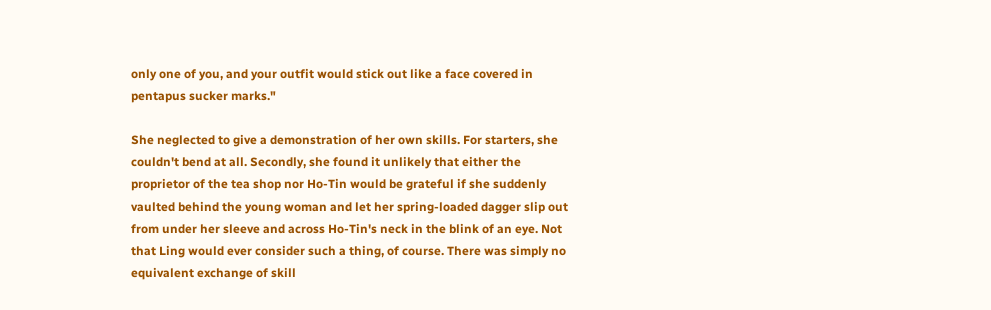only one of you, and your outfit would stick out like a face covered in pentapus sucker marks."

She neglected to give a demonstration of her own skills. For starters, she couldn't bend at all. Secondly, she found it unlikely that either the proprietor of the tea shop nor Ho-Tin would be grateful if she suddenly vaulted behind the young woman and let her spring-loaded dagger slip out from under her sleeve and across Ho-Tin's neck in the blink of an eye. Not that Ling would ever consider such a thing, of course. There was simply no equivalent exchange of skill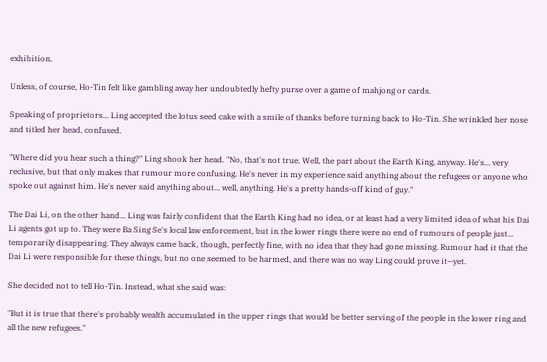exhibition.

Unless, of course, Ho-Tin felt like gambling away her undoubtedly hefty purse over a game of mahjong or cards.

Speaking of proprietors... Ling accepted the lotus seed cake with a smile of thanks before turning back to Ho-Tin. She wrinkled her nose and titled her head, confused.

"Where did you hear such a thing?" Ling shook her head. "No, that's not true. Well, the part about the Earth King, anyway. He's... very reclusive, but that only makes that rumour more confusing. He's never in my experience said anything about the refugees or anyone who spoke out against him. He's never said anything about... well, anything. He's a pretty hands-off kind of guy."

The Dai Li, on the other hand... Ling was fairly confident that the Earth King had no idea, or at least had a very limited idea of what his Dai Li agents got up to. They were Ba Sing Se's local law enforcement, but in the lower rings there were no end of rumours of people just... temporarily disappearing. They always came back, though, perfectly fine, with no idea that they had gone missing. Rumour had it that the Dai Li were responsible for these things, but no one seemed to be harmed, and there was no way Ling could prove it—yet.

She decided not to tell Ho-Tin. Instead, what she said was:

"But it is true that there's probably wealth accumulated in the upper rings that would be better serving of the people in the lower ring and all the new refugees."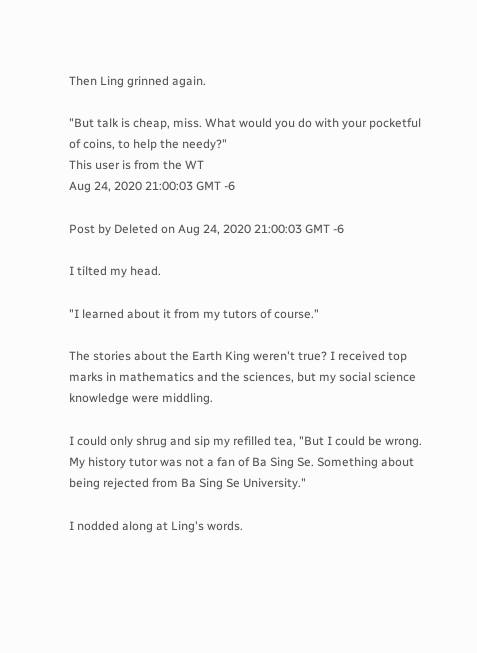Then Ling grinned again.

"But talk is cheap, miss. What would you do with your pocketful of coins, to help the needy?"
This user is from the WT
Aug 24, 2020 21:00:03 GMT -6

Post by Deleted on Aug 24, 2020 21:00:03 GMT -6

I tilted my head.

"I learned about it from my tutors of course."

The stories about the Earth King weren't true? I received top marks in mathematics and the sciences, but my social science knowledge were middling.

I could only shrug and sip my refilled tea, "But I could be wrong. My history tutor was not a fan of Ba Sing Se. Something about being rejected from Ba Sing Se University."

I nodded along at Ling's words.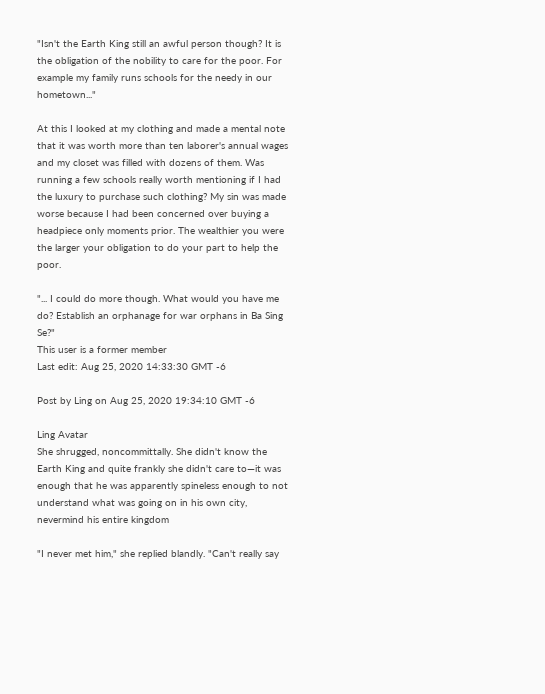"Isn't the Earth King still an awful person though? It is the obligation of the nobility to care for the poor. For example my family runs schools for the needy in our hometown..."

At this I looked at my clothing and made a mental note that it was worth more than ten laborer's annual wages and my closet was filled with dozens of them. Was running a few schools really worth mentioning if I had the luxury to purchase such clothing? My sin was made worse because I had been concerned over buying a headpiece only moments prior. The wealthier you were the larger your obligation to do your part to help the poor.

"... I could do more though. What would you have me do? Establish an orphanage for war orphans in Ba Sing Se?"
This user is a former member
Last edit: Aug 25, 2020 14:33:30 GMT -6

Post by Ling on Aug 25, 2020 19:34:10 GMT -6

Ling Avatar
She shrugged, noncommittally. She didn't know the Earth King and quite frankly she didn't care to—it was enough that he was apparently spineless enough to not understand what was going on in his own city, nevermind his entire kingdom

"I never met him," she replied blandly. "Can't really say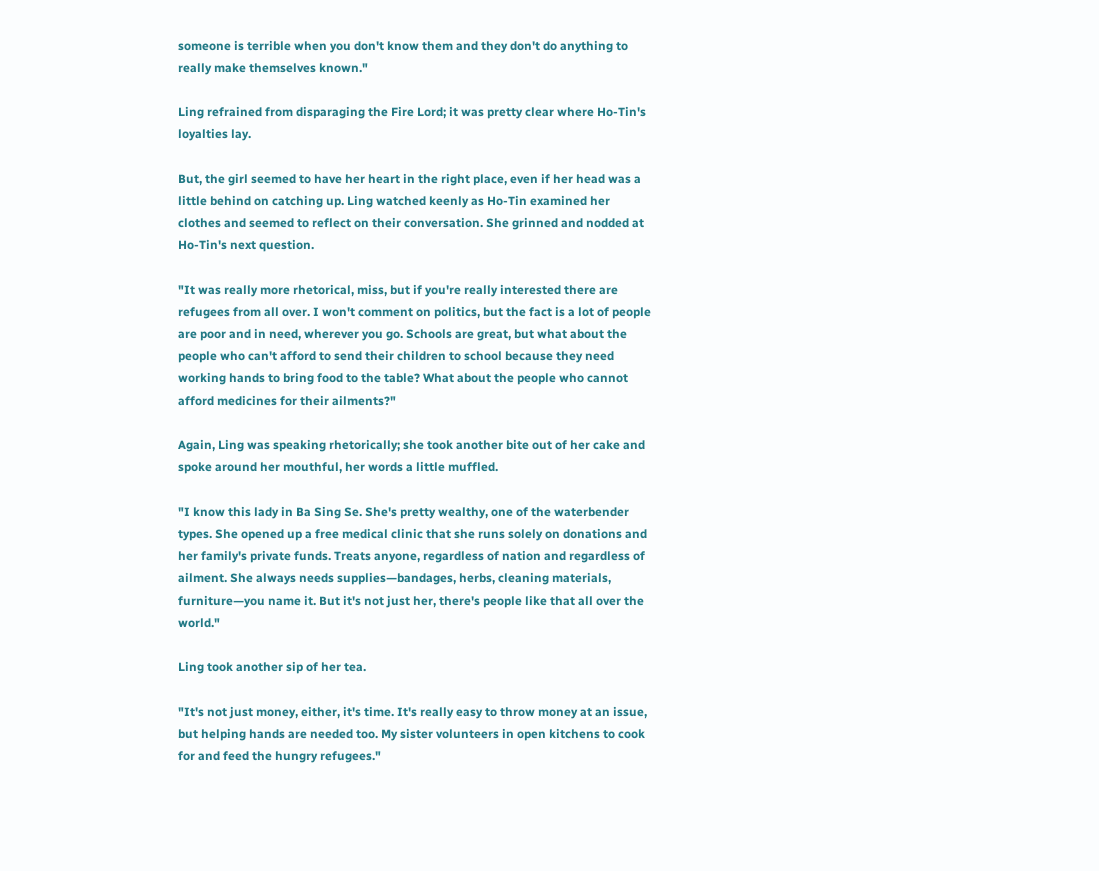someone is terrible when you don't know them and they don't do anything to really make themselves known."

Ling refrained from disparaging the Fire Lord; it was pretty clear where Ho-Tin's loyalties lay.

But, the girl seemed to have her heart in the right place, even if her head was a little behind on catching up. Ling watched keenly as Ho-Tin examined her clothes and seemed to reflect on their conversation. She grinned and nodded at Ho-Tin's next question.

"It was really more rhetorical, miss, but if you're really interested there are refugees from all over. I won't comment on politics, but the fact is a lot of people are poor and in need, wherever you go. Schools are great, but what about the people who can't afford to send their children to school because they need working hands to bring food to the table? What about the people who cannot afford medicines for their ailments?"

Again, Ling was speaking rhetorically; she took another bite out of her cake and spoke around her mouthful, her words a little muffled.

"I know this lady in Ba Sing Se. She's pretty wealthy, one of the waterbender types. She opened up a free medical clinic that she runs solely on donations and her family's private funds. Treats anyone, regardless of nation and regardless of ailment. She always needs supplies—bandages, herbs, cleaning materials, furniture—you name it. But it's not just her, there's people like that all over the world."

Ling took another sip of her tea.

"It's not just money, either, it's time. It's really easy to throw money at an issue, but helping hands are needed too. My sister volunteers in open kitchens to cook for and feed the hungry refugees."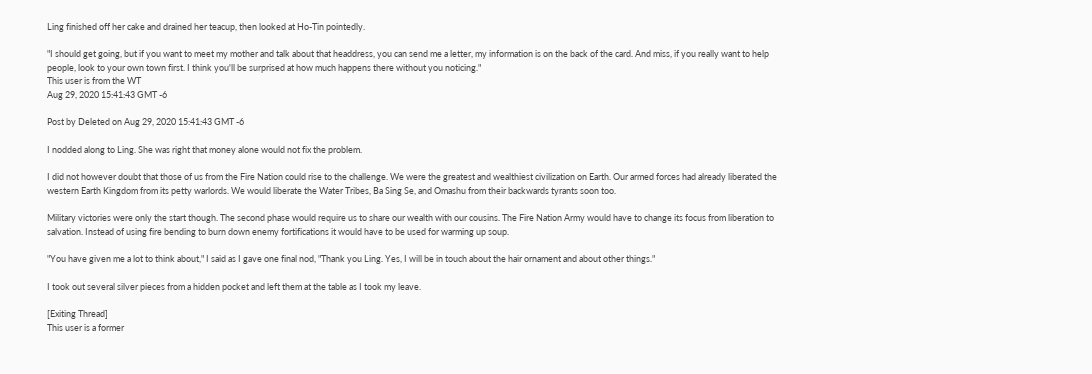Ling finished off her cake and drained her teacup, then looked at Ho-Tin pointedly.

"I should get going, but if you want to meet my mother and talk about that headdress, you can send me a letter, my information is on the back of the card. And miss, if you really want to help people, look to your own town first. I think you'll be surprised at how much happens there without you noticing."
This user is from the WT
Aug 29, 2020 15:41:43 GMT -6

Post by Deleted on Aug 29, 2020 15:41:43 GMT -6

I nodded along to Ling. She was right that money alone would not fix the problem.

I did not however doubt that those of us from the Fire Nation could rise to the challenge. We were the greatest and wealthiest civilization on Earth. Our armed forces had already liberated the western Earth Kingdom from its petty warlords. We would liberate the Water Tribes, Ba Sing Se, and Omashu from their backwards tyrants soon too.

Military victories were only the start though. The second phase would require us to share our wealth with our cousins. The Fire Nation Army would have to change its focus from liberation to salvation. Instead of using fire bending to burn down enemy fortifications it would have to be used for warming up soup.

"You have given me a lot to think about," I said as I gave one final nod, "Thank you Ling. Yes, I will be in touch about the hair ornament and about other things."

I took out several silver pieces from a hidden pocket and left them at the table as I took my leave.

[Exiting Thread]
This user is a former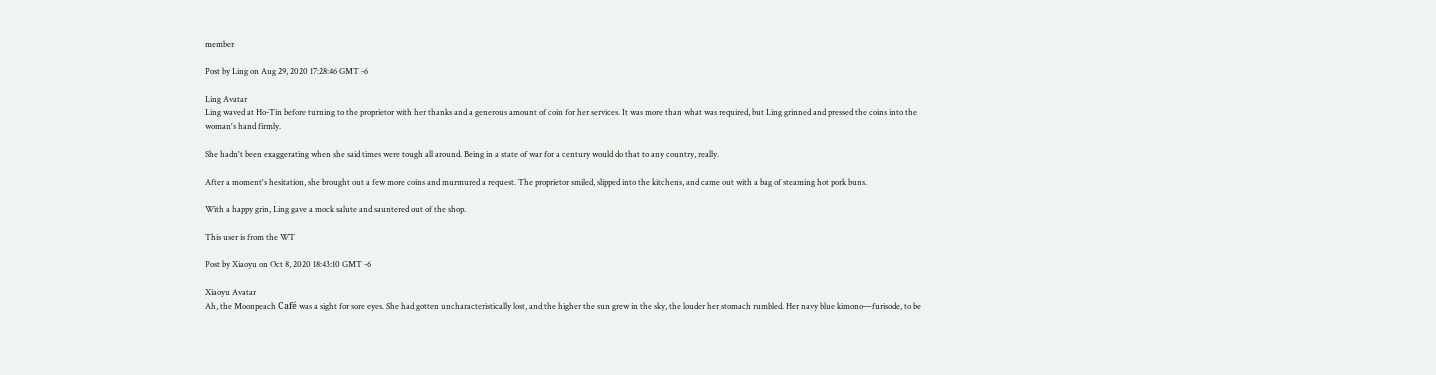member

Post by Ling on Aug 29, 2020 17:28:46 GMT -6

Ling Avatar
Ling waved at Ho-Tin before turning to the proprietor with her thanks and a generous amount of coin for her services. It was more than what was required, but Ling grinned and pressed the coins into the woman's hand firmly.

She hadn't been exaggerating when she said times were tough all around. Being in a state of war for a century would do that to any country, really.

After a moment's hesitation, she brought out a few more coins and murmured a request. The proprietor smiled, slipped into the kitchens, and came out with a bag of steaming hot pork buns.

With a happy grin, Ling gave a mock salute and sauntered out of the shop.

This user is from the WT

Post by Xiaoyu on Oct 8, 2020 18:43:10 GMT -6

Xiaoyu Avatar
Ah, the Moonpeach Café was a sight for sore eyes. She had gotten uncharacteristically lost, and the higher the sun grew in the sky, the louder her stomach rumbled. Her navy blue kimono—furisode, to be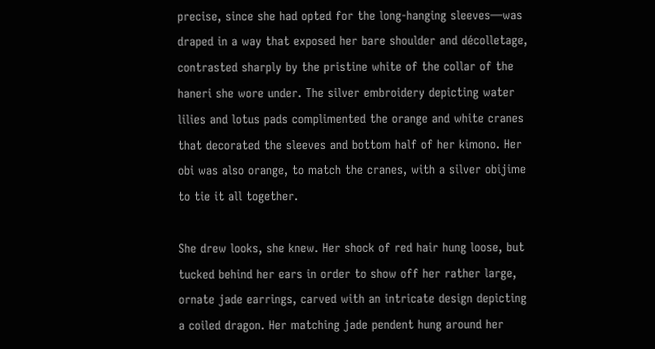precise, since she had opted for the long-hanging sleeves—was draped in a way that exposed her bare shoulder and décolletage, contrasted sharply by the pristine white of the collar of the haneri she wore under. The silver embroidery depicting water lilies and lotus pads complimented the orange and white cranes that decorated the sleeves and bottom half of her kimono. Her obi was also orange, to match the cranes, with a silver obijime to tie it all together.

She drew looks, she knew. Her shock of red hair hung loose, but tucked behind her ears in order to show off her rather large, ornate jade earrings, carved with an intricate design depicting a coiled dragon. Her matching jade pendent hung around her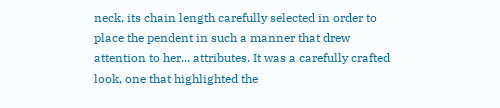neck, its chain length carefully selected in order to place the pendent in such a manner that drew attention to her... attributes. It was a carefully crafted look, one that highlighted the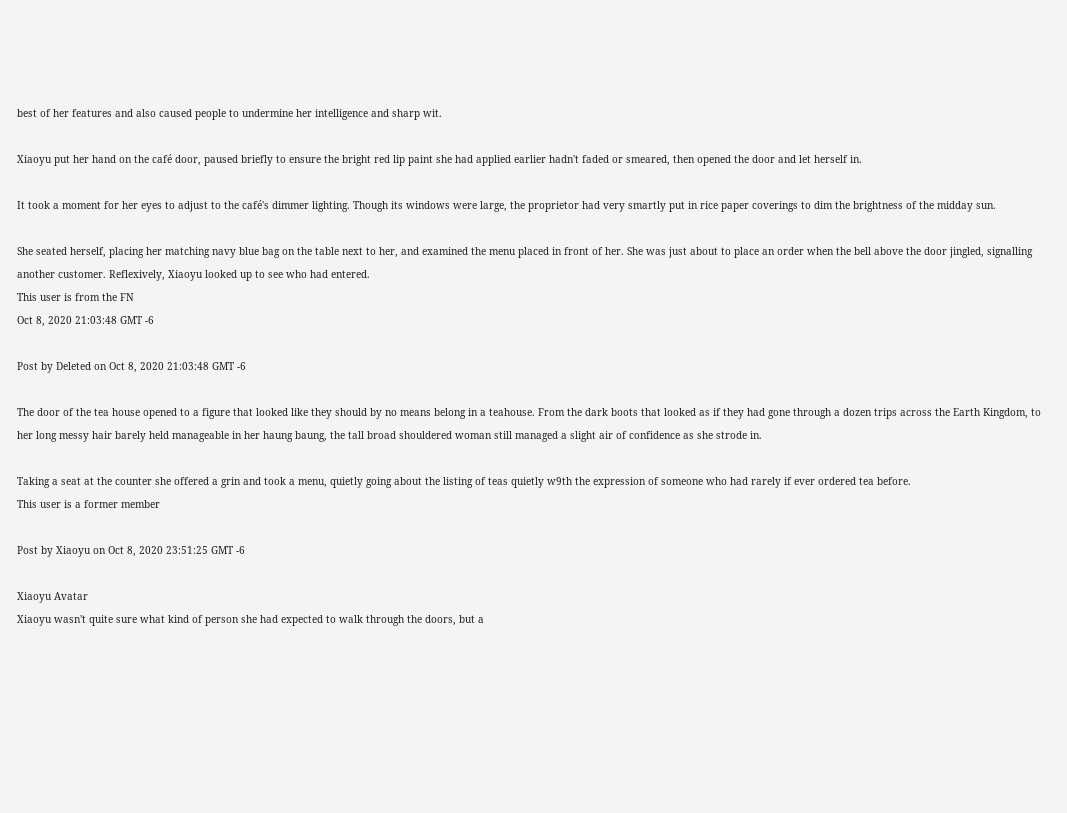best of her features and also caused people to undermine her intelligence and sharp wit.

Xiaoyu put her hand on the café door, paused briefly to ensure the bright red lip paint she had applied earlier hadn't faded or smeared, then opened the door and let herself in.

It took a moment for her eyes to adjust to the café's dimmer lighting. Though its windows were large, the proprietor had very smartly put in rice paper coverings to dim the brightness of the midday sun.

She seated herself, placing her matching navy blue bag on the table next to her, and examined the menu placed in front of her. She was just about to place an order when the bell above the door jingled, signalling another customer. Reflexively, Xiaoyu looked up to see who had entered.
This user is from the FN
Oct 8, 2020 21:03:48 GMT -6

Post by Deleted on Oct 8, 2020 21:03:48 GMT -6

The door of the tea house opened to a figure that looked like they should by no means belong in a teahouse. From the dark boots that looked as if they had gone through a dozen trips across the Earth Kingdom, to her long messy hair barely held manageable in her haung baung, the tall broad shouldered woman still managed a slight air of confidence as she strode in.

Taking a seat at the counter she offered a grin and took a menu, quietly going about the listing of teas quietly w9th the expression of someone who had rarely if ever ordered tea before.
This user is a former member

Post by Xiaoyu on Oct 8, 2020 23:51:25 GMT -6

Xiaoyu Avatar
Xiaoyu wasn't quite sure what kind of person she had expected to walk through the doors, but a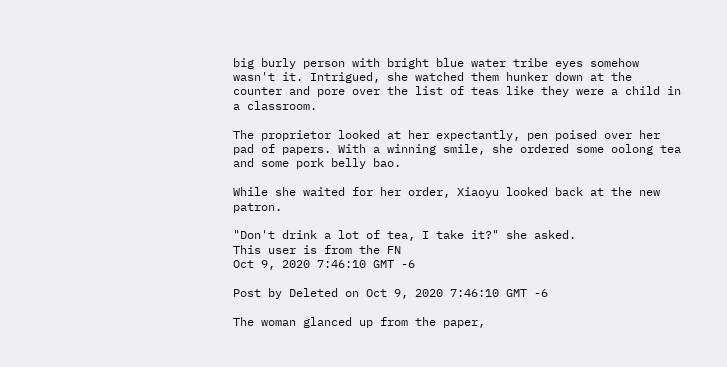big burly person with bright blue water tribe eyes somehow wasn't it. Intrigued, she watched them hunker down at the counter and pore over the list of teas like they were a child in a classroom.

The proprietor looked at her expectantly, pen poised over her pad of papers. With a winning smile, she ordered some oolong tea and some pork belly bao.

While she waited for her order, Xiaoyu looked back at the new patron.

"Don't drink a lot of tea, I take it?" she asked.
This user is from the FN
Oct 9, 2020 7:46:10 GMT -6

Post by Deleted on Oct 9, 2020 7:46:10 GMT -6

The woman glanced up from the paper,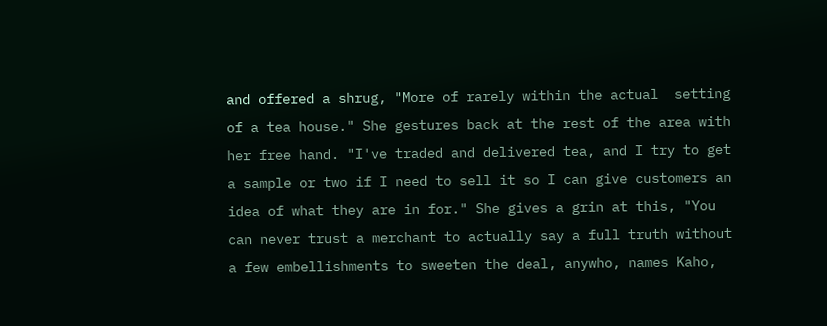and offered a shrug, "More of rarely within the actual  setting of a tea house." She gestures back at the rest of the area with her free hand. "I've traded and delivered tea, and I try to get a sample or two if I need to sell it so I can give customers an idea of what they are in for." She gives a grin at this, "You can never trust a merchant to actually say a full truth without a few embellishments to sweeten the deal, anywho, names Kaho,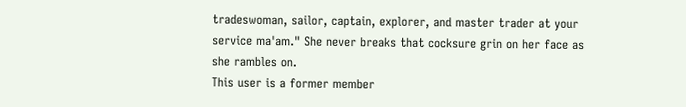tradeswoman, sailor, captain, explorer, and master trader at your service ma'am." She never breaks that cocksure grin on her face as she rambles on.
This user is a former member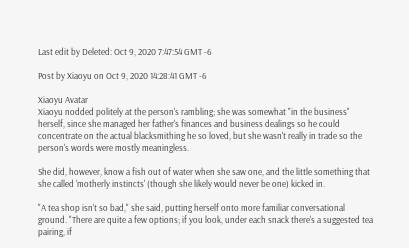Last edit by Deleted: Oct 9, 2020 7:47:54 GMT -6

Post by Xiaoyu on Oct 9, 2020 14:28:41 GMT -6

Xiaoyu Avatar
Xiaoyu nodded politely at the person's rambling; she was somewhat "in the business" herself, since she managed her father's finances and business dealings so he could concentrate on the actual blacksmithing he so loved, but she wasn't really in trade so the person's words were mostly meaningless.

She did, however, know a fish out of water when she saw one, and the little something that she called 'motherly instincts' (though she likely would never be one) kicked in.

"A tea shop isn't so bad," she said, putting herself onto more familiar conversational ground. "There are quite a few options; if you look, under each snack there's a suggested tea pairing, if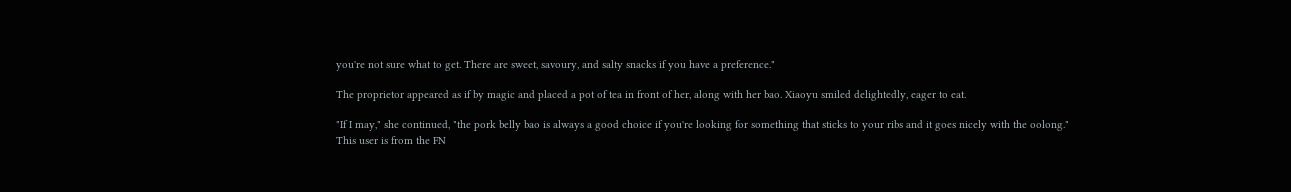you're not sure what to get. There are sweet, savoury, and salty snacks if you have a preference."

The proprietor appeared as if by magic and placed a pot of tea in front of her, along with her bao. Xiaoyu smiled delightedly, eager to eat.

"If I may," she continued, "the pork belly bao is always a good choice if you're looking for something that sticks to your ribs and it goes nicely with the oolong."
This user is from the FN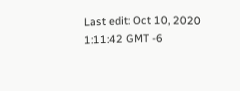Last edit: Oct 10, 2020 1:11:42 GMT -6